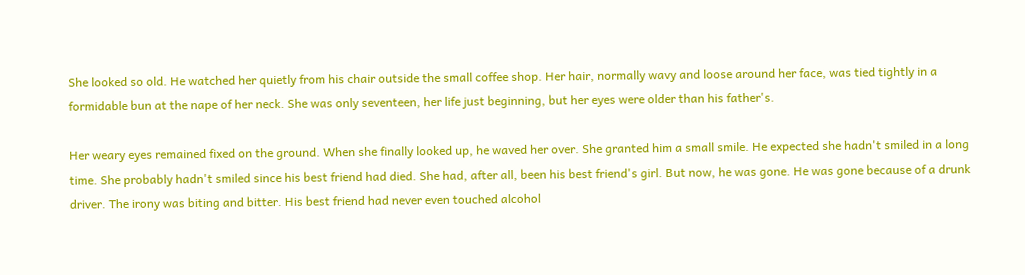She looked so old. He watched her quietly from his chair outside the small coffee shop. Her hair, normally wavy and loose around her face, was tied tightly in a formidable bun at the nape of her neck. She was only seventeen, her life just beginning, but her eyes were older than his father's.

Her weary eyes remained fixed on the ground. When she finally looked up, he waved her over. She granted him a small smile. He expected she hadn't smiled in a long time. She probably hadn't smiled since his best friend had died. She had, after all, been his best friend's girl. But now, he was gone. He was gone because of a drunk driver. The irony was biting and bitter. His best friend had never even touched alcohol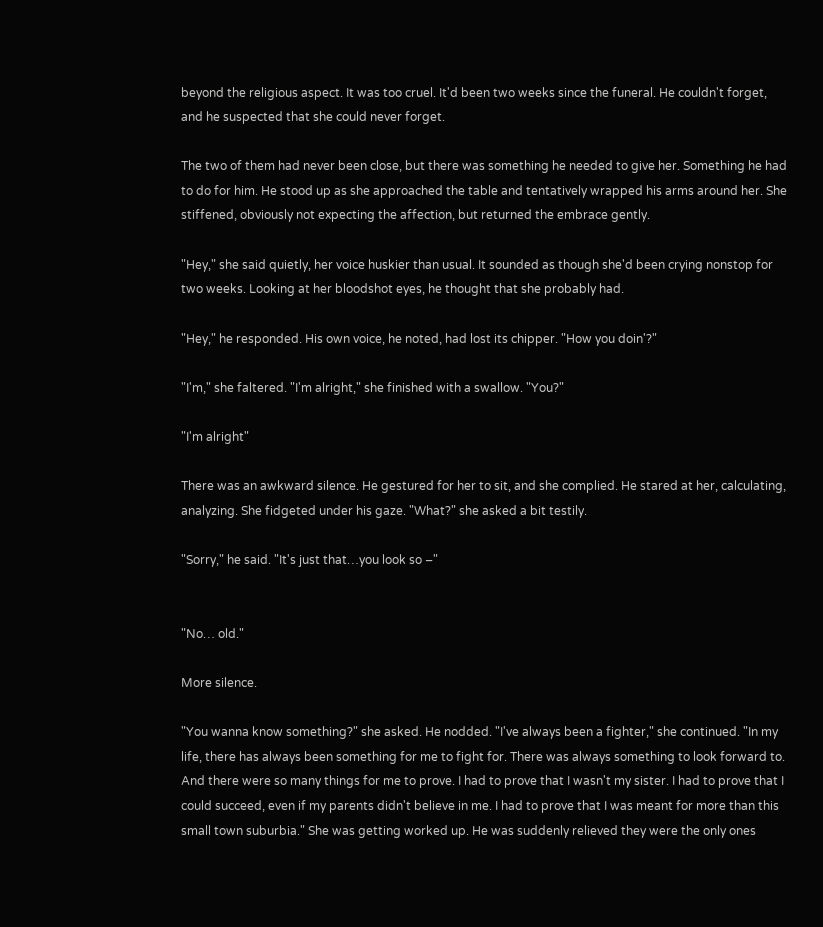beyond the religious aspect. It was too cruel. It'd been two weeks since the funeral. He couldn't forget, and he suspected that she could never forget.

The two of them had never been close, but there was something he needed to give her. Something he had to do for him. He stood up as she approached the table and tentatively wrapped his arms around her. She stiffened, obviously not expecting the affection, but returned the embrace gently.

"Hey," she said quietly, her voice huskier than usual. It sounded as though she'd been crying nonstop for two weeks. Looking at her bloodshot eyes, he thought that she probably had.

"Hey," he responded. His own voice, he noted, had lost its chipper. "How you doin'?"

"I'm," she faltered. "I'm alright," she finished with a swallow. "You?"

"I'm alright"

There was an awkward silence. He gestured for her to sit, and she complied. He stared at her, calculating, analyzing. She fidgeted under his gaze. "What?" she asked a bit testily.

"Sorry," he said. "It's just that…you look so –"


"No… old."

More silence.

"You wanna know something?" she asked. He nodded. "I've always been a fighter," she continued. "In my life, there has always been something for me to fight for. There was always something to look forward to. And there were so many things for me to prove. I had to prove that I wasn't my sister. I had to prove that I could succeed, even if my parents didn't believe in me. I had to prove that I was meant for more than this small town suburbia." She was getting worked up. He was suddenly relieved they were the only ones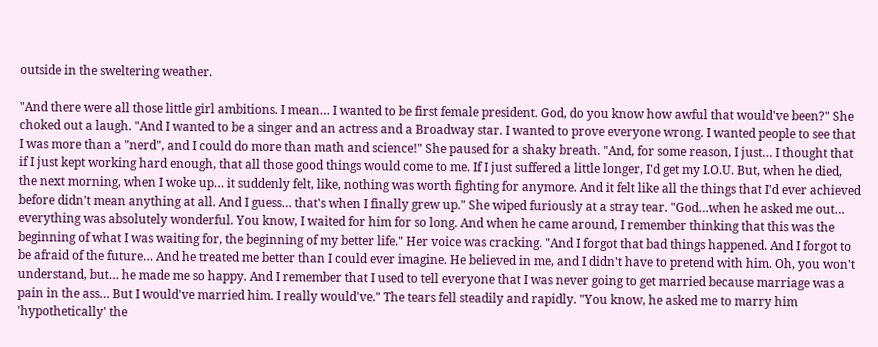outside in the sweltering weather.

"And there were all those little girl ambitions. I mean… I wanted to be first female president. God, do you know how awful that would've been?" She choked out a laugh. "And I wanted to be a singer and an actress and a Broadway star. I wanted to prove everyone wrong. I wanted people to see that I was more than a "nerd", and I could do more than math and science!" She paused for a shaky breath. "And, for some reason, I just… I thought that if I just kept working hard enough, that all those good things would come to me. If I just suffered a little longer, I'd get my I.O.U. But, when he died, the next morning, when I woke up… it suddenly felt, like, nothing was worth fighting for anymore. And it felt like all the things that I'd ever achieved before didn't mean anything at all. And I guess… that's when I finally grew up." She wiped furiously at a stray tear. "God…when he asked me out… everything was absolutely wonderful. You know, I waited for him for so long. And when he came around, I remember thinking that this was the beginning of what I was waiting for, the beginning of my better life." Her voice was cracking. "And I forgot that bad things happened. And I forgot to be afraid of the future… And he treated me better than I could ever imagine. He believed in me, and I didn't have to pretend with him. Oh, you won't understand, but… he made me so happy. And I remember that I used to tell everyone that I was never going to get married because marriage was a pain in the ass… But I would've married him. I really would've." The tears fell steadily and rapidly. "You know, he asked me to marry him 'hypothetically' the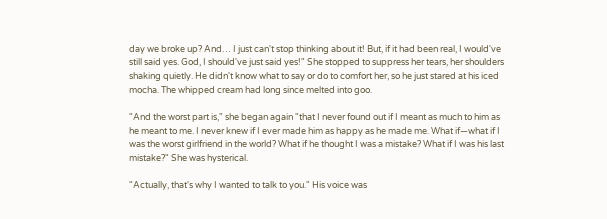day we broke up? And… I just can't stop thinking about it! But, if it had been real, I would've still said yes. God, I should've just said yes!" She stopped to suppress her tears, her shoulders shaking quietly. He didn't know what to say or do to comfort her, so he just stared at his iced mocha. The whipped cream had long since melted into goo.

"And the worst part is," she began again "that I never found out if I meant as much to him as he meant to me. I never knew if I ever made him as happy as he made me. What if—what if I was the worst girlfriend in the world? What if he thought I was a mistake? What if I was his last mistake?" She was hysterical.

"Actually, that's why I wanted to talk to you." His voice was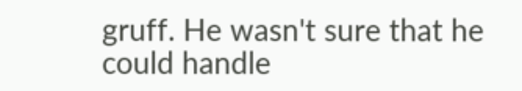gruff. He wasn't sure that he could handle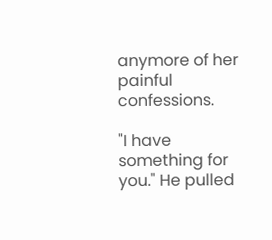anymore of her painful confessions.

"I have something for you." He pulled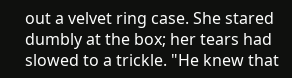out a velvet ring case. She stared dumbly at the box; her tears had slowed to a trickle. "He knew that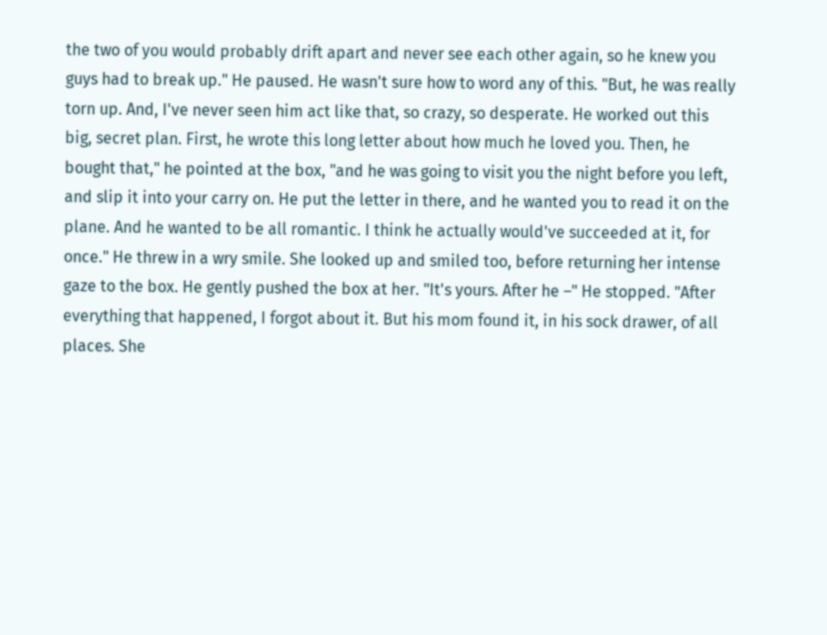the two of you would probably drift apart and never see each other again, so he knew you guys had to break up." He paused. He wasn't sure how to word any of this. "But, he was really torn up. And, I've never seen him act like that, so crazy, so desperate. He worked out this big, secret plan. First, he wrote this long letter about how much he loved you. Then, he bought that," he pointed at the box, "and he was going to visit you the night before you left, and slip it into your carry on. He put the letter in there, and he wanted you to read it on the plane. And he wanted to be all romantic. I think he actually would've succeeded at it, for once." He threw in a wry smile. She looked up and smiled too, before returning her intense gaze to the box. He gently pushed the box at her. "It's yours. After he –" He stopped. "After everything that happened, I forgot about it. But his mom found it, in his sock drawer, of all places. She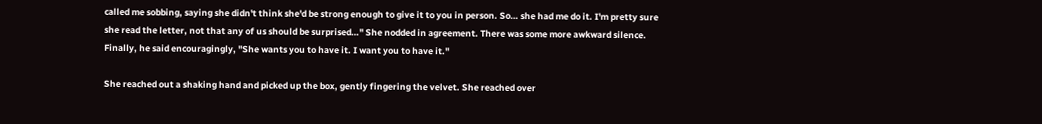called me sobbing, saying she didn't think she'd be strong enough to give it to you in person. So… she had me do it. I'm pretty sure she read the letter, not that any of us should be surprised…" She nodded in agreement. There was some more awkward silence. Finally, he said encouragingly, "She wants you to have it. I want you to have it."

She reached out a shaking hand and picked up the box, gently fingering the velvet. She reached over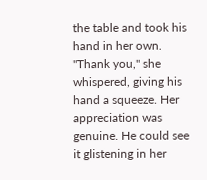the table and took his hand in her own. "Thank you," she whispered, giving his hand a squeeze. Her appreciation was genuine. He could see it glistening in her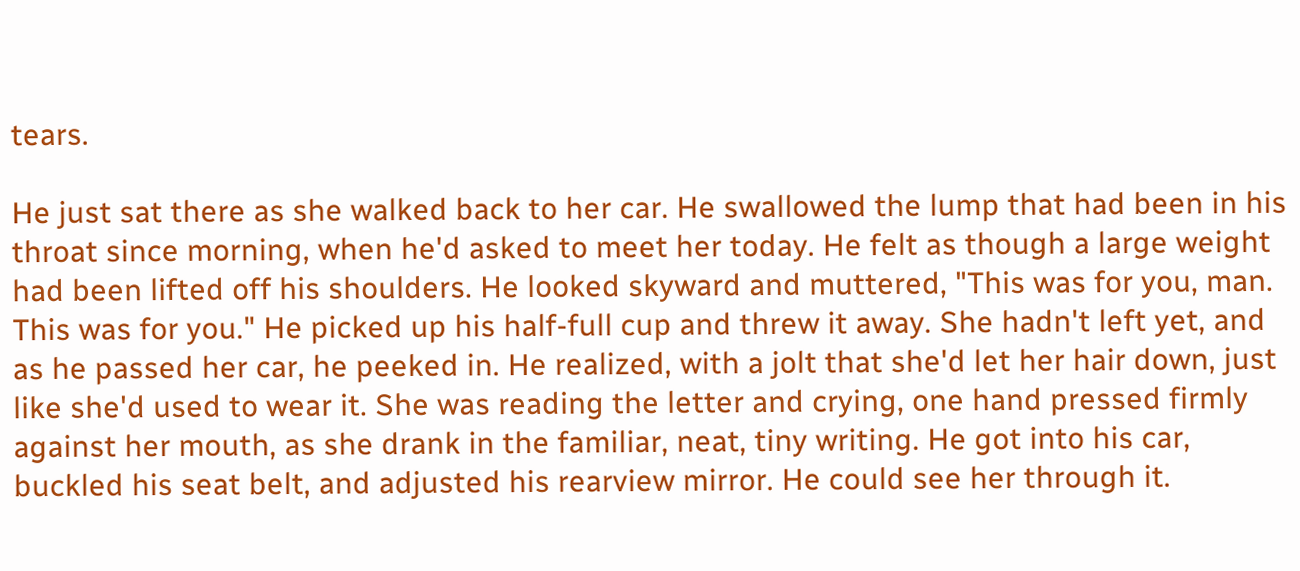tears.

He just sat there as she walked back to her car. He swallowed the lump that had been in his throat since morning, when he'd asked to meet her today. He felt as though a large weight had been lifted off his shoulders. He looked skyward and muttered, "This was for you, man. This was for you." He picked up his half-full cup and threw it away. She hadn't left yet, and as he passed her car, he peeked in. He realized, with a jolt that she'd let her hair down, just like she'd used to wear it. She was reading the letter and crying, one hand pressed firmly against her mouth, as she drank in the familiar, neat, tiny writing. He got into his car, buckled his seat belt, and adjusted his rearview mirror. He could see her through it.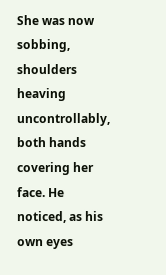She was now sobbing, shoulders heaving uncontrollably, both hands covering her face. He noticed, as his own eyes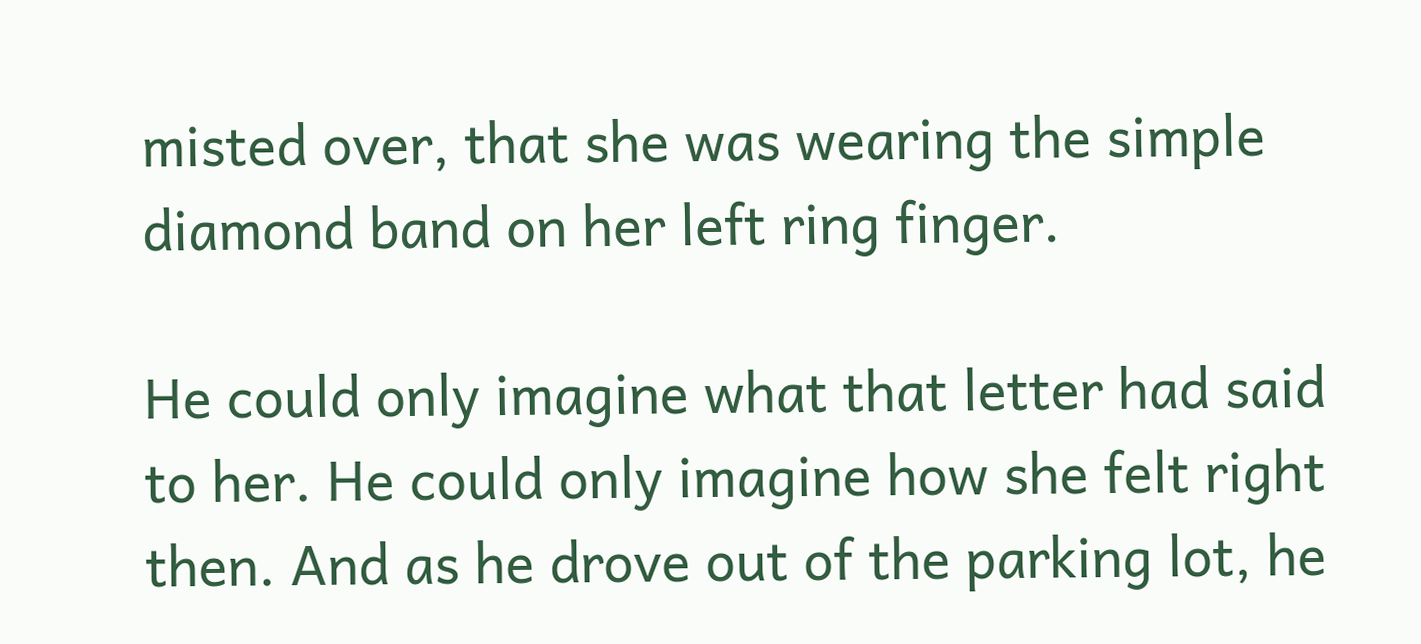misted over, that she was wearing the simple diamond band on her left ring finger.

He could only imagine what that letter had said to her. He could only imagine how she felt right then. And as he drove out of the parking lot, he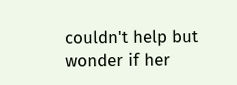couldn't help but wonder if her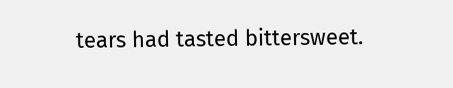tears had tasted bittersweet.